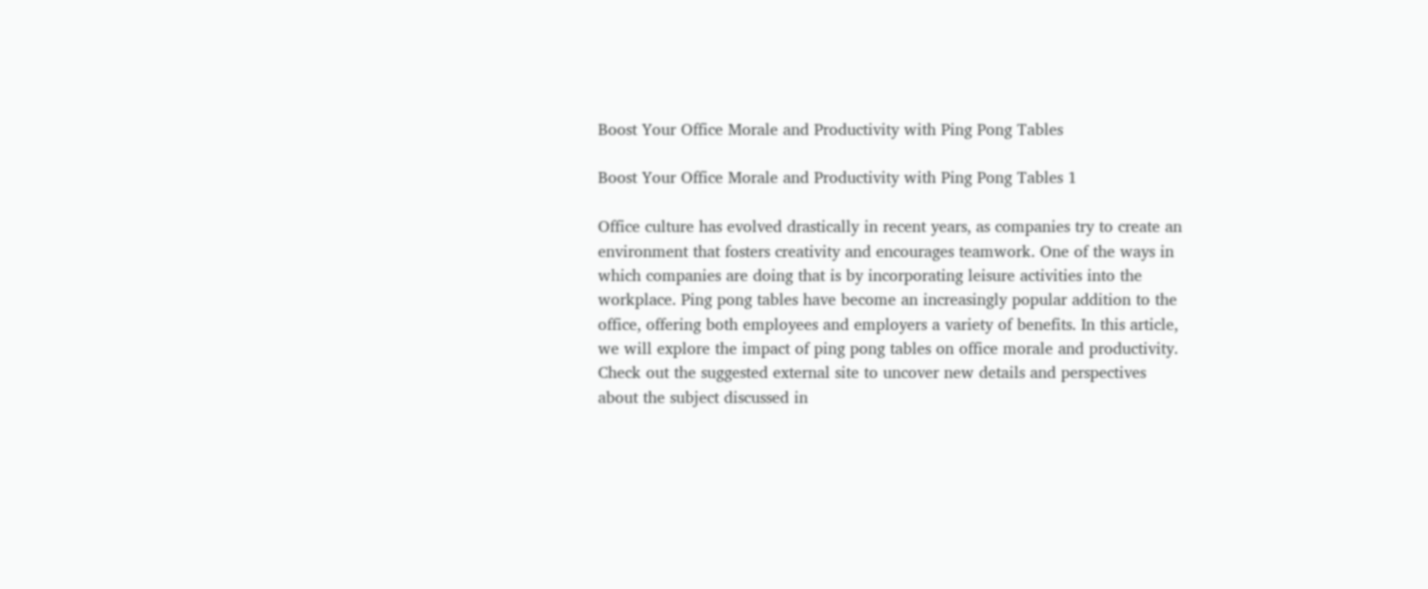Boost Your Office Morale and Productivity with Ping Pong Tables

Boost Your Office Morale and Productivity with Ping Pong Tables 1

Office culture has evolved drastically in recent years, as companies try to create an environment that fosters creativity and encourages teamwork. One of the ways in which companies are doing that is by incorporating leisure activities into the workplace. Ping pong tables have become an increasingly popular addition to the office, offering both employees and employers a variety of benefits. In this article, we will explore the impact of ping pong tables on office morale and productivity. Check out the suggested external site to uncover new details and perspectives about the subject discussed in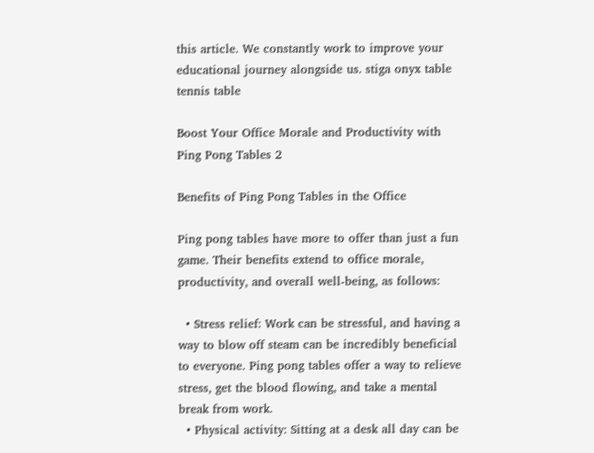this article. We constantly work to improve your educational journey alongside us. stiga onyx table tennis table

Boost Your Office Morale and Productivity with Ping Pong Tables 2

Benefits of Ping Pong Tables in the Office

Ping pong tables have more to offer than just a fun game. Their benefits extend to office morale, productivity, and overall well-being, as follows:

  • Stress relief: Work can be stressful, and having a way to blow off steam can be incredibly beneficial to everyone. Ping pong tables offer a way to relieve stress, get the blood flowing, and take a mental break from work.
  • Physical activity: Sitting at a desk all day can be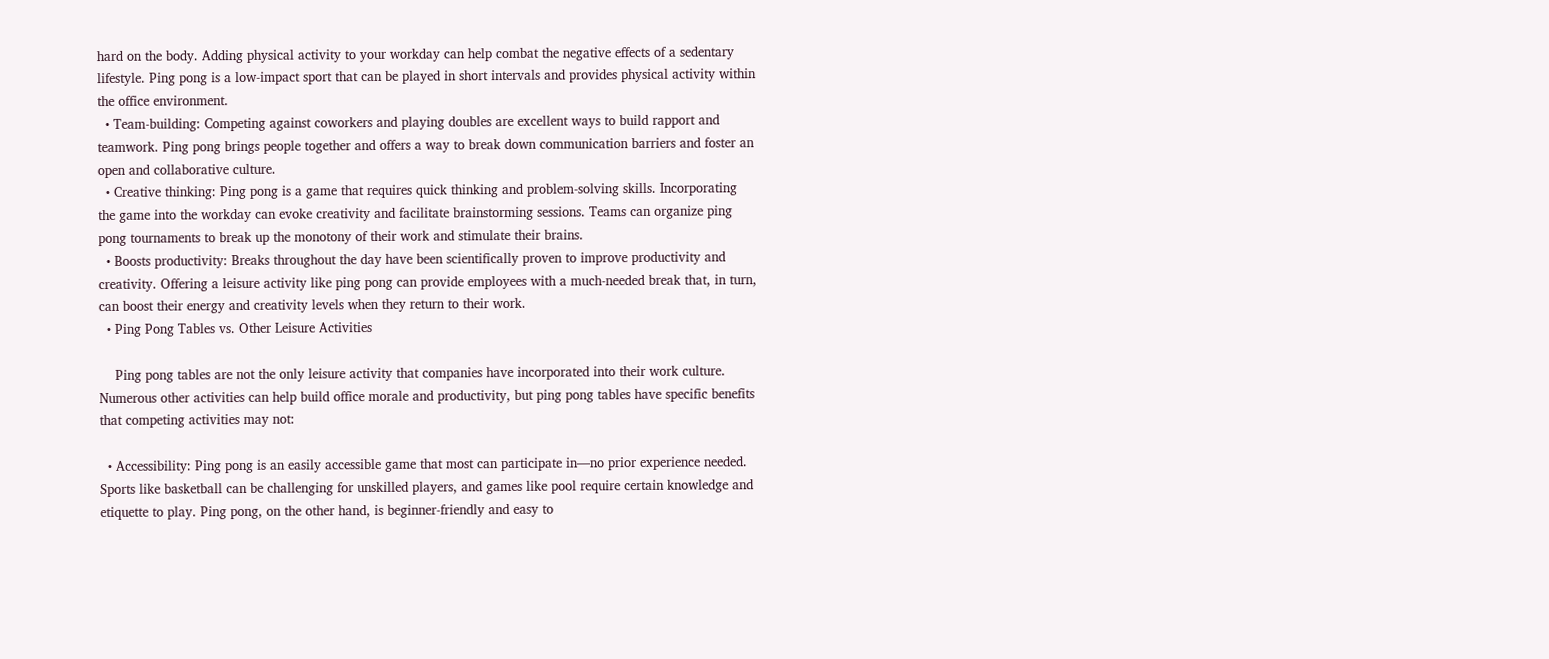hard on the body. Adding physical activity to your workday can help combat the negative effects of a sedentary lifestyle. Ping pong is a low-impact sport that can be played in short intervals and provides physical activity within the office environment.
  • Team-building: Competing against coworkers and playing doubles are excellent ways to build rapport and teamwork. Ping pong brings people together and offers a way to break down communication barriers and foster an open and collaborative culture.
  • Creative thinking: Ping pong is a game that requires quick thinking and problem-solving skills. Incorporating the game into the workday can evoke creativity and facilitate brainstorming sessions. Teams can organize ping pong tournaments to break up the monotony of their work and stimulate their brains.
  • Boosts productivity: Breaks throughout the day have been scientifically proven to improve productivity and creativity. Offering a leisure activity like ping pong can provide employees with a much-needed break that, in turn, can boost their energy and creativity levels when they return to their work.
  • Ping Pong Tables vs. Other Leisure Activities

    Ping pong tables are not the only leisure activity that companies have incorporated into their work culture. Numerous other activities can help build office morale and productivity, but ping pong tables have specific benefits that competing activities may not:

  • Accessibility: Ping pong is an easily accessible game that most can participate in—no prior experience needed. Sports like basketball can be challenging for unskilled players, and games like pool require certain knowledge and etiquette to play. Ping pong, on the other hand, is beginner-friendly and easy to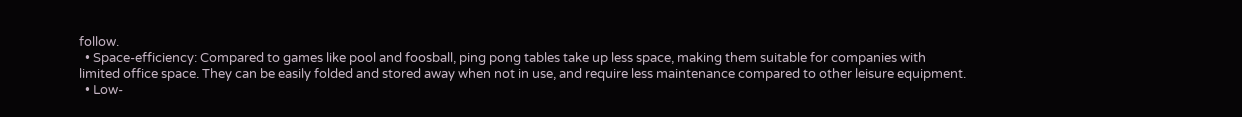follow.
  • Space-efficiency: Compared to games like pool and foosball, ping pong tables take up less space, making them suitable for companies with limited office space. They can be easily folded and stored away when not in use, and require less maintenance compared to other leisure equipment.
  • Low-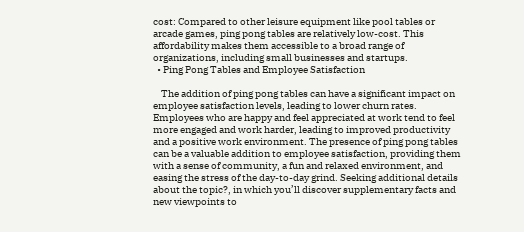cost: Compared to other leisure equipment like pool tables or arcade games, ping pong tables are relatively low-cost. This affordability makes them accessible to a broad range of organizations, including small businesses and startups.
  • Ping Pong Tables and Employee Satisfaction

    The addition of ping pong tables can have a significant impact on employee satisfaction levels, leading to lower churn rates. Employees who are happy and feel appreciated at work tend to feel more engaged and work harder, leading to improved productivity and a positive work environment. The presence of ping pong tables can be a valuable addition to employee satisfaction, providing them with a sense of community, a fun and relaxed environment, and easing the stress of the day-to-day grind. Seeking additional details about the topic?, in which you’ll discover supplementary facts and new viewpoints to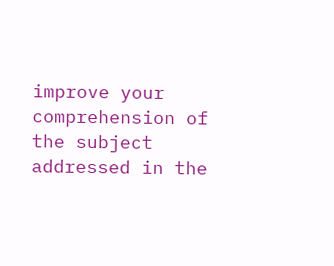improve your comprehension of the subject addressed in the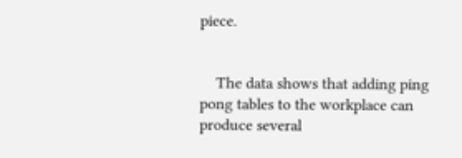piece.


    The data shows that adding ping pong tables to the workplace can produce several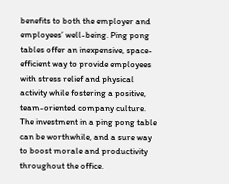benefits to both the employer and employees’ well-being. Ping pong tables offer an inexpensive, space-efficient way to provide employees with stress relief and physical activity while fostering a positive, team-oriented company culture. The investment in a ping pong table can be worthwhile, and a sure way to boost morale and productivity throughout the office.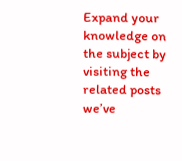Expand your knowledge on the subject by visiting the related posts we’ve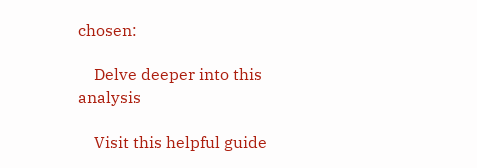chosen:

    Delve deeper into this analysis

    Visit this helpful guide